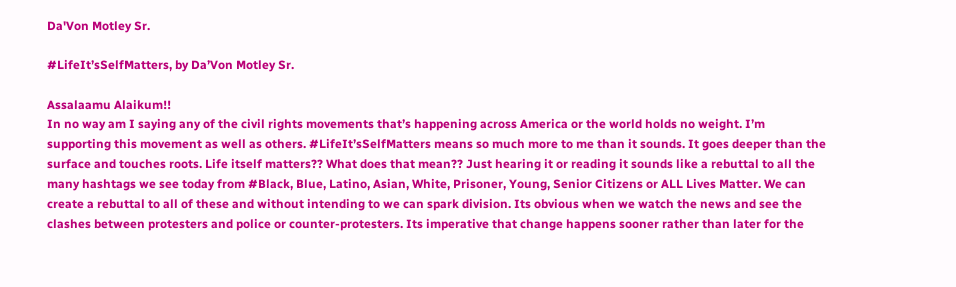Da'Von Motley Sr.

#LifeIt’sSelfMatters, by Da’Von Motley Sr.

Assalaamu Alaikum!!
In no way am I saying any of the civil rights movements that’s happening across America or the world holds no weight. I’m supporting this movement as well as others. #LifeIt’sSelfMatters means so much more to me than it sounds. It goes deeper than the surface and touches roots. Life itself matters?? What does that mean?? Just hearing it or reading it sounds like a rebuttal to all the many hashtags we see today from #Black, Blue, Latino, Asian, White, Prisoner, Young, Senior Citizens or ALL Lives Matter. We can create a rebuttal to all of these and without intending to we can spark division. Its obvious when we watch the news and see the clashes between protesters and police or counter-protesters. Its imperative that change happens sooner rather than later for the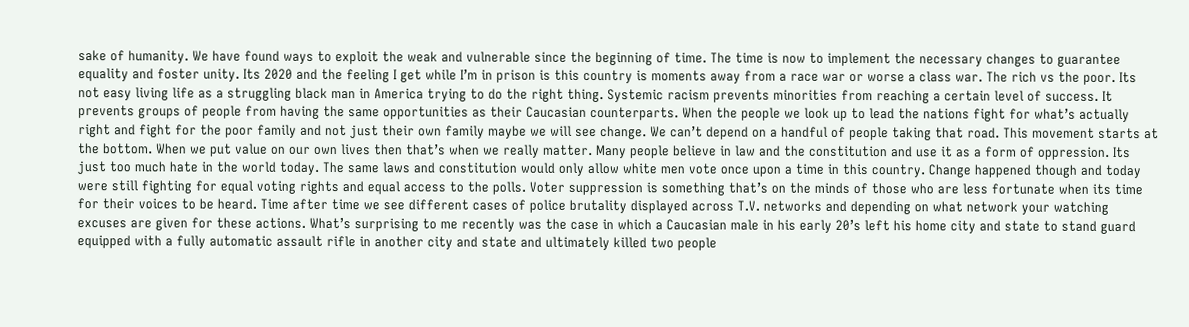sake of humanity. We have found ways to exploit the weak and vulnerable since the beginning of time. The time is now to implement the necessary changes to guarantee equality and foster unity. Its 2020 and the feeling I get while I’m in prison is this country is moments away from a race war or worse a class war. The rich vs the poor. Its not easy living life as a struggling black man in America trying to do the right thing. Systemic racism prevents minorities from reaching a certain level of success. It prevents groups of people from having the same opportunities as their Caucasian counterparts. When the people we look up to lead the nations fight for what’s actually right and fight for the poor family and not just their own family maybe we will see change. We can’t depend on a handful of people taking that road. This movement starts at the bottom. When we put value on our own lives then that’s when we really matter. Many people believe in law and the constitution and use it as a form of oppression. Its just too much hate in the world today. The same laws and constitution would only allow white men vote once upon a time in this country. Change happened though and today were still fighting for equal voting rights and equal access to the polls. Voter suppression is something that’s on the minds of those who are less fortunate when its time for their voices to be heard. Time after time we see different cases of police brutality displayed across T.V. networks and depending on what network your watching excuses are given for these actions. What’s surprising to me recently was the case in which a Caucasian male in his early 20’s left his home city and state to stand guard equipped with a fully automatic assault rifle in another city and state and ultimately killed two people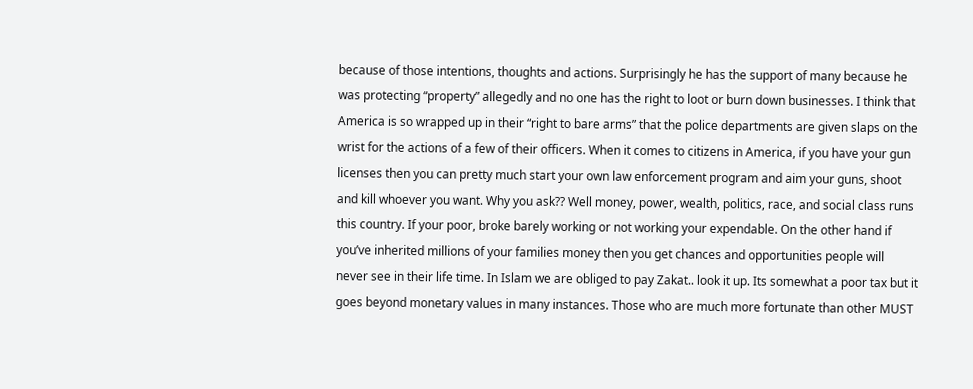because of those intentions, thoughts and actions. Surprisingly he has the support of many because he was protecting “property” allegedly and no one has the right to loot or burn down businesses. I think that America is so wrapped up in their “right to bare arms” that the police departments are given slaps on the wrist for the actions of a few of their officers. When it comes to citizens in America, if you have your gun licenses then you can pretty much start your own law enforcement program and aim your guns, shoot and kill whoever you want. Why you ask?? Well money, power, wealth, politics, race, and social class runs this country. If your poor, broke barely working or not working your expendable. On the other hand if you’ve inherited millions of your families money then you get chances and opportunities people will never see in their life time. In Islam we are obliged to pay Zakat.. look it up. Its somewhat a poor tax but it goes beyond monetary values in many instances. Those who are much more fortunate than other MUST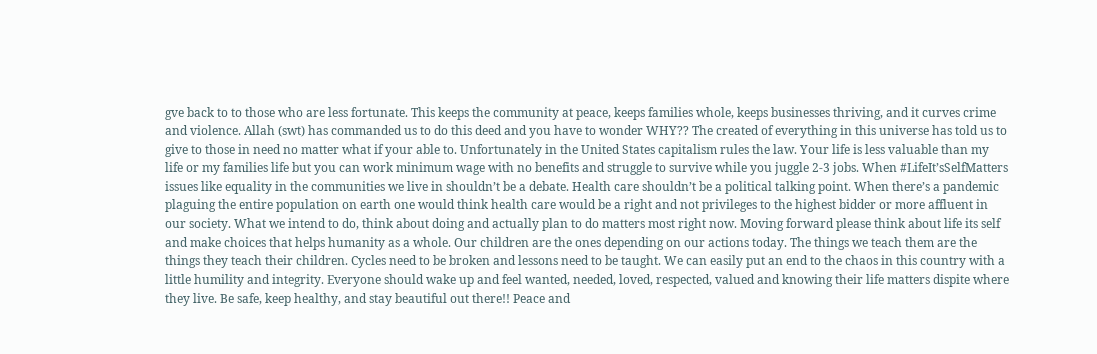gve back to to those who are less fortunate. This keeps the community at peace, keeps families whole, keeps businesses thriving, and it curves crime and violence. Allah (swt) has commanded us to do this deed and you have to wonder WHY?? The created of everything in this universe has told us to give to those in need no matter what if your able to. Unfortunately in the United States capitalism rules the law. Your life is less valuable than my life or my families life but you can work minimum wage with no benefits and struggle to survive while you juggle 2-3 jobs. When #LifeIt’sSelfMatters issues like equality in the communities we live in shouldn’t be a debate. Health care shouldn’t be a political talking point. When there’s a pandemic plaguing the entire population on earth one would think health care would be a right and not privileges to the highest bidder or more affluent in our society. What we intend to do, think about doing and actually plan to do matters most right now. Moving forward please think about life its self and make choices that helps humanity as a whole. Our children are the ones depending on our actions today. The things we teach them are the things they teach their children. Cycles need to be broken and lessons need to be taught. We can easily put an end to the chaos in this country with a little humility and integrity. Everyone should wake up and feel wanted, needed, loved, respected, valued and knowing their life matters dispite where they live. Be safe, keep healthy, and stay beautiful out there!! Peace and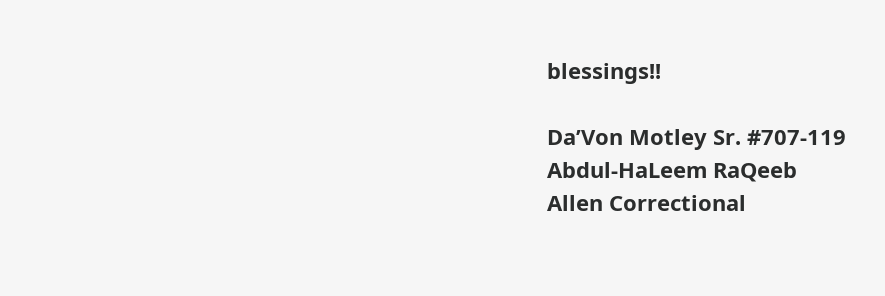blessings!!

Da’Von Motley Sr. #707-119
Abdul-HaLeem RaQeeb
Allen Correctional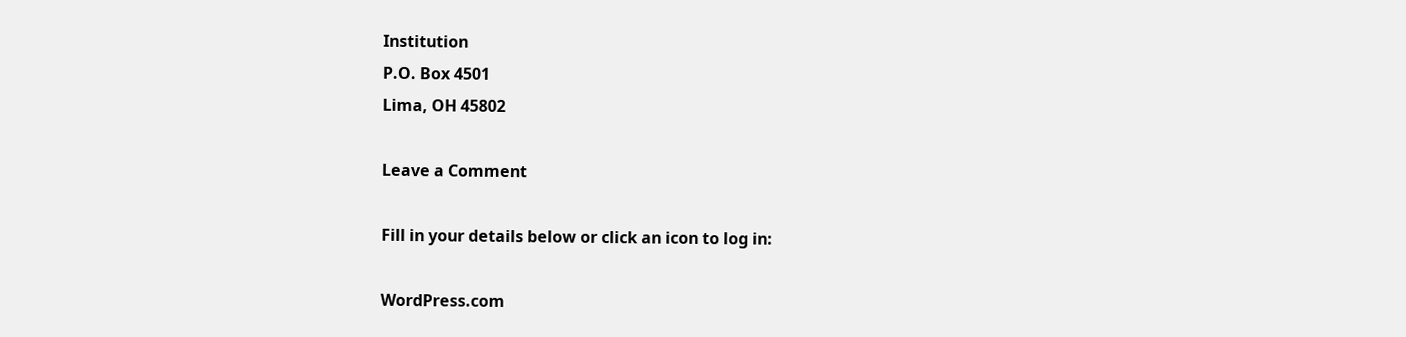Institution
P.O. Box 4501
Lima, OH 45802

Leave a Comment

Fill in your details below or click an icon to log in:

WordPress.com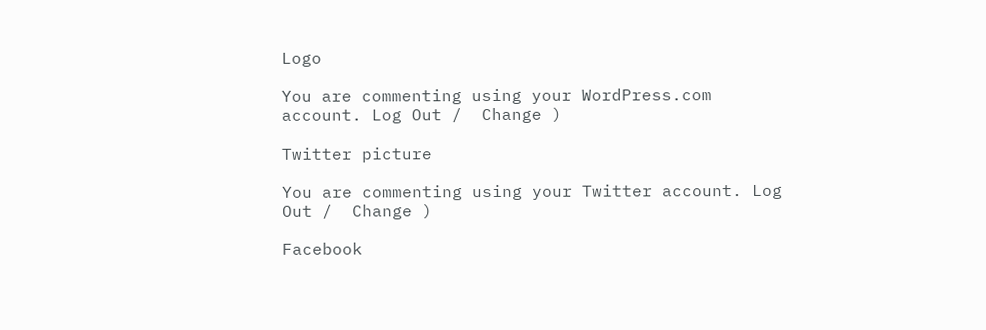Logo

You are commenting using your WordPress.com account. Log Out /  Change )

Twitter picture

You are commenting using your Twitter account. Log Out /  Change )

Facebook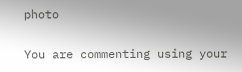photo

You are commenting using your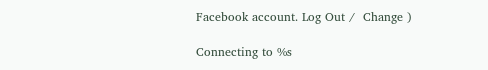Facebook account. Log Out /  Change )

Connecting to %s